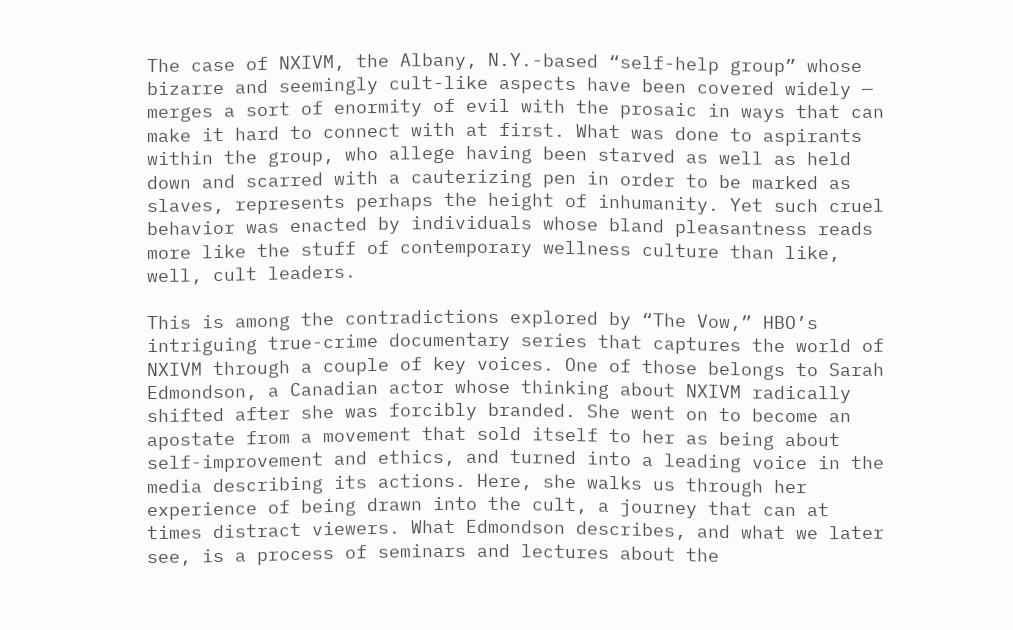The case of NXIVM, the Albany, N.Y.-based “self-help group” whose bizarre and seemingly cult-like aspects have been covered widely — merges a sort of enormity of evil with the prosaic in ways that can make it hard to connect with at first. What was done to aspirants within the group, who allege having been starved as well as held down and scarred with a cauterizing pen in order to be marked as slaves, represents perhaps the height of inhumanity. Yet such cruel behavior was enacted by individuals whose bland pleasantness reads more like the stuff of contemporary wellness culture than like, well, cult leaders.

This is among the contradictions explored by “The Vow,” HBO’s intriguing true-crime documentary series that captures the world of NXIVM through a couple of key voices. One of those belongs to Sarah Edmondson, a Canadian actor whose thinking about NXIVM radically shifted after she was forcibly branded. She went on to become an apostate from a movement that sold itself to her as being about self-improvement and ethics, and turned into a leading voice in the media describing its actions. Here, she walks us through her experience of being drawn into the cult, a journey that can at times distract viewers. What Edmondson describes, and what we later see, is a process of seminars and lectures about the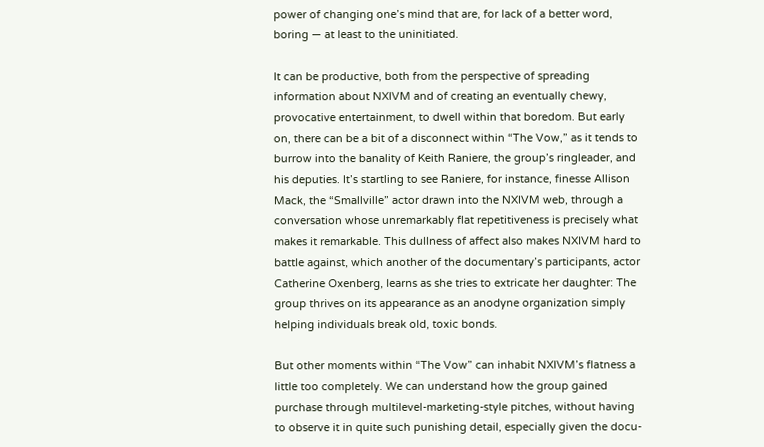power of changing one’s mind that are, for lack of a better word, boring — at least to the uninitiated.

It can be productive, both from the perspective of spreading information about NXIVM and of creating an eventually chewy, provocative entertainment, to dwell within that boredom. But early on, there can be a bit of a disconnect within “The Vow,” as it tends to burrow into the banality of Keith Raniere, the group’s ringleader, and his deputies. It’s startling to see Raniere, for instance, finesse Allison Mack, the “Smallville” actor drawn into the NXIVM web, through a conversation whose unremarkably flat repetitiveness is precisely what makes it remarkable. This dullness of affect also makes NXIVM hard to battle against, which another of the documentary’s participants, actor Catherine Oxenberg, learns as she tries to extricate her daughter: The group thrives on its appearance as an anodyne organization simply helping individuals break old, toxic bonds.

But other moments within “The Vow” can inhabit NXIVM’s flatness a little too completely. We can understand how the group gained purchase through multilevel-marketing-style pitches, without having to observe it in quite such punishing detail, especially given the docu-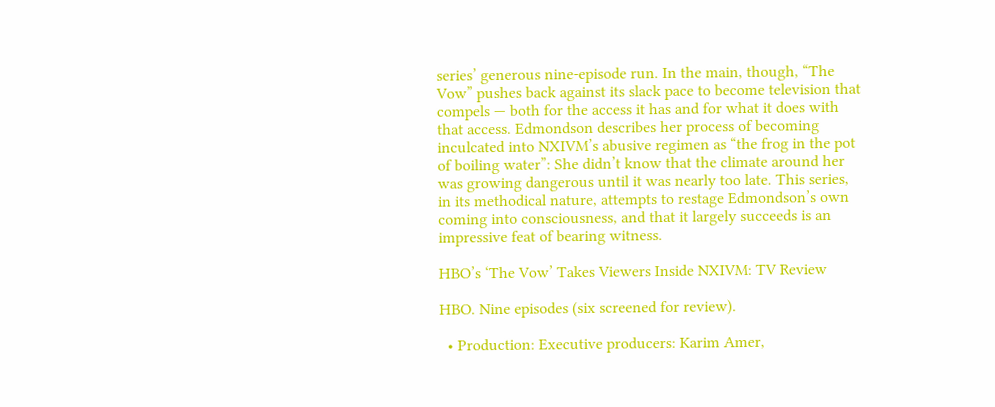series’ generous nine-episode run. In the main, though, “The Vow” pushes back against its slack pace to become television that compels — both for the access it has and for what it does with that access. Edmondson describes her process of becoming inculcated into NXIVM’s abusive regimen as “the frog in the pot of boiling water”: She didn’t know that the climate around her was growing dangerous until it was nearly too late. This series, in its methodical nature, attempts to restage Edmondson’s own coming into consciousness, and that it largely succeeds is an impressive feat of bearing witness.

HBO’s ‘The Vow’ Takes Viewers Inside NXIVM: TV Review

HBO. Nine episodes (six screened for review).

  • Production: Executive producers: Karim Amer,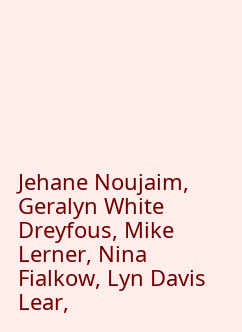Jehane Noujaim, Geralyn White Dreyfous, Mike Lerner, Nina Fialkow, Lyn Davis Lear,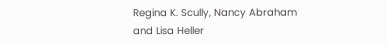Regina K. Scully, Nancy Abraham and Lisa Heller